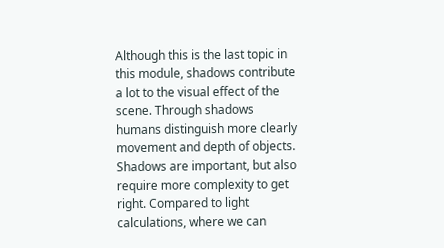Although this is the last topic in this module, shadows contribute a lot to the visual effect of the scene. Through shadows humans distinguish more clearly movement and depth of objects. Shadows are important, but also require more complexity to get right. Compared to light calculations, where we can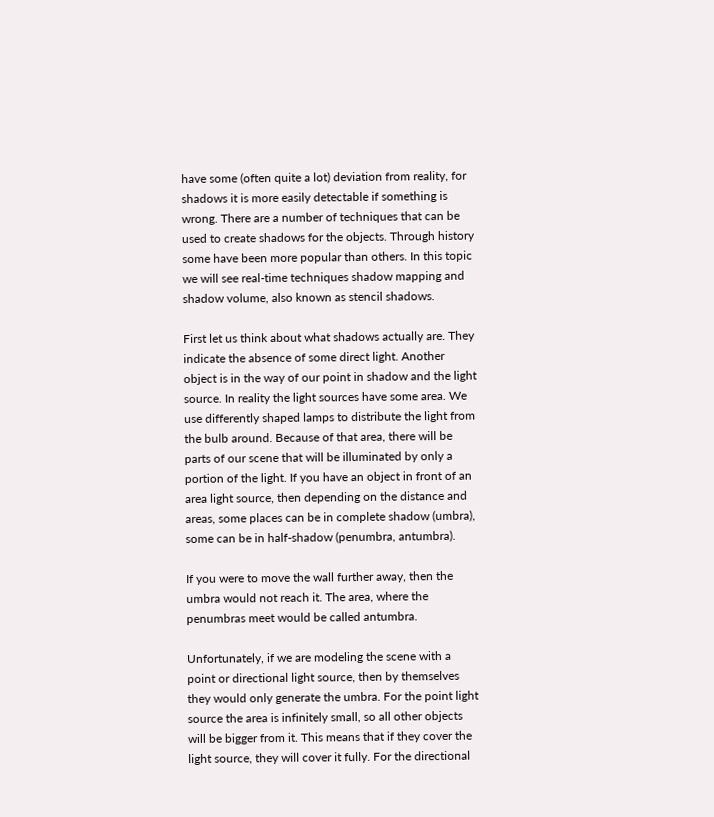have some (often quite a lot) deviation from reality, for shadows it is more easily detectable if something is wrong. There are a number of techniques that can be used to create shadows for the objects. Through history some have been more popular than others. In this topic we will see real-time techniques shadow mapping and shadow volume, also known as stencil shadows.

First let us think about what shadows actually are. They indicate the absence of some direct light. Another object is in the way of our point in shadow and the light source. In reality the light sources have some area. We use differently shaped lamps to distribute the light from the bulb around. Because of that area, there will be parts of our scene that will be illuminated by only a portion of the light. If you have an object in front of an area light source, then depending on the distance and areas, some places can be in complete shadow (umbra), some can be in half-shadow (penumbra, antumbra).

If you were to move the wall further away, then the umbra would not reach it. The area, where the penumbras meet would be called antumbra.

Unfortunately, if we are modeling the scene with a point or directional light source, then by themselves they would only generate the umbra. For the point light source the area is infinitely small, so all other objects will be bigger from it. This means that if they cover the light source, they will cover it fully. For the directional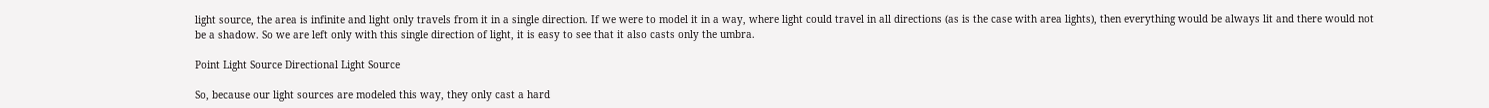light source, the area is infinite and light only travels from it in a single direction. If we were to model it in a way, where light could travel in all directions (as is the case with area lights), then everything would be always lit and there would not be a shadow. So we are left only with this single direction of light, it is easy to see that it also casts only the umbra.

Point Light Source Directional Light Source

So, because our light sources are modeled this way, they only cast a hard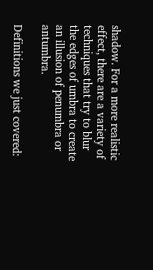shadow. For a more realistic effect, there are a variety of techniques that try to blur the edges of umbra to create an illusion of penumbra or antumbra.

Definitions we just covered: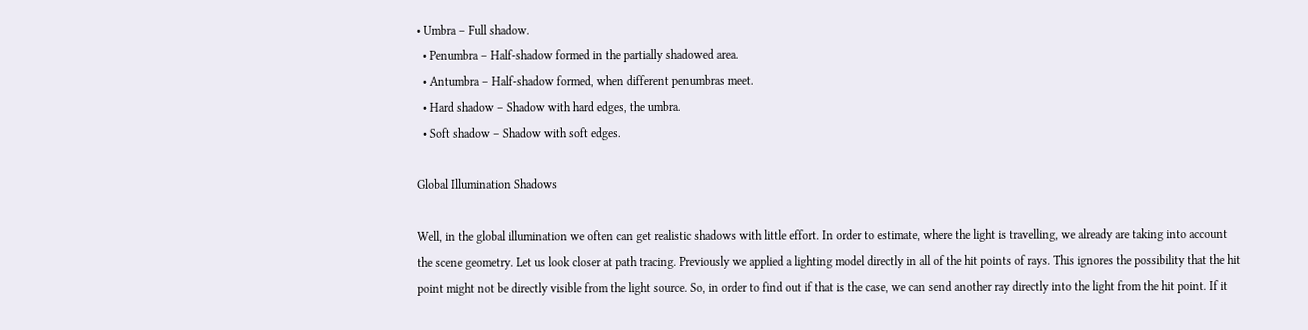• Umbra – Full shadow.
  • Penumbra – Half-shadow formed in the partially shadowed area.
  • Antumbra – Half-shadow formed, when different penumbras meet.
  • Hard shadow – Shadow with hard edges, the umbra.
  • Soft shadow – Shadow with soft edges.

Global Illumination Shadows

Well, in the global illumination we often can get realistic shadows with little effort. In order to estimate, where the light is travelling, we already are taking into account the scene geometry. Let us look closer at path tracing. Previously we applied a lighting model directly in all of the hit points of rays. This ignores the possibility that the hit point might not be directly visible from the light source. So, in order to find out if that is the case, we can send another ray directly into the light from the hit point. If it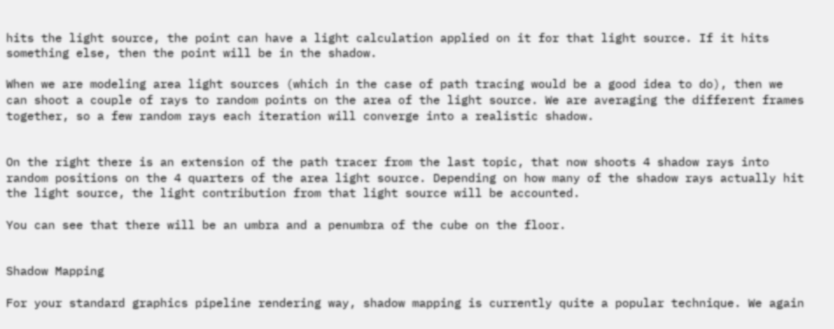hits the light source, the point can have a light calculation applied on it for that light source. If it hits something else, then the point will be in the shadow.

When we are modeling area light sources (which in the case of path tracing would be a good idea to do), then we can shoot a couple of rays to random points on the area of the light source. We are averaging the different frames together, so a few random rays each iteration will converge into a realistic shadow.


On the right there is an extension of the path tracer from the last topic, that now shoots 4 shadow rays into random positions on the 4 quarters of the area light source. Depending on how many of the shadow rays actually hit the light source, the light contribution from that light source will be accounted.

You can see that there will be an umbra and a penumbra of the cube on the floor.


Shadow Mapping

For your standard graphics pipeline rendering way, shadow mapping is currently quite a popular technique. We again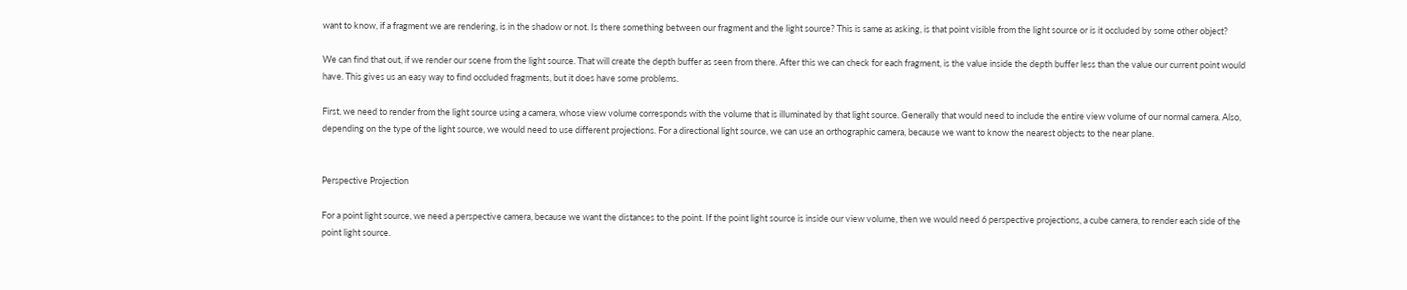want to know, if a fragment we are rendering, is in the shadow or not. Is there something between our fragment and the light source? This is same as asking, is that point visible from the light source or is it occluded by some other object?

We can find that out, if we render our scene from the light source. That will create the depth buffer as seen from there. After this we can check for each fragment, is the value inside the depth buffer less than the value our current point would have. This gives us an easy way to find occluded fragments, but it does have some problems.

First, we need to render from the light source using a camera, whose view volume corresponds with the volume that is illuminated by that light source. Generally that would need to include the entire view volume of our normal camera. Also, depending on the type of the light source, we would need to use different projections. For a directional light source, we can use an orthographic camera, because we want to know the nearest objects to the near plane.


Perspective Projection

For a point light source, we need a perspective camera, because we want the distances to the point. If the point light source is inside our view volume, then we would need 6 perspective projections, a cube camera, to render each side of the point light source.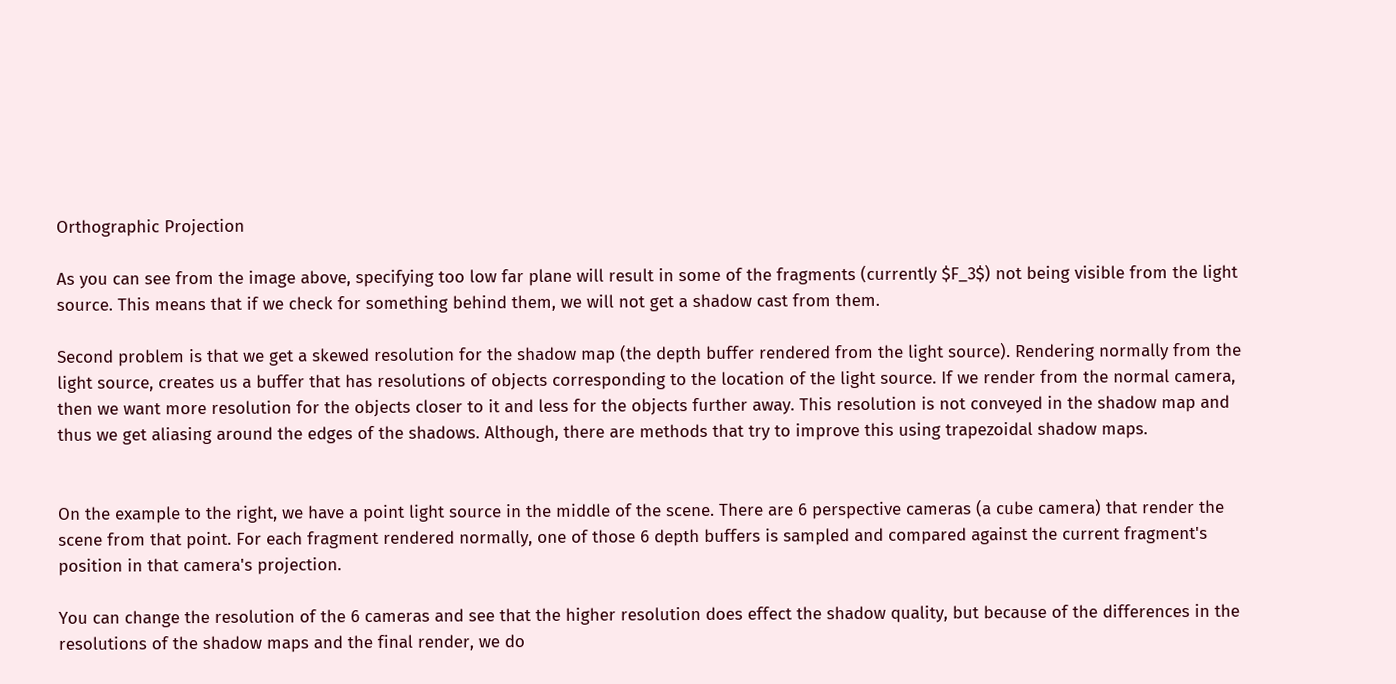Orthographic Projection

As you can see from the image above, specifying too low far plane will result in some of the fragments (currently $F_3$) not being visible from the light source. This means that if we check for something behind them, we will not get a shadow cast from them.

Second problem is that we get a skewed resolution for the shadow map (the depth buffer rendered from the light source). Rendering normally from the light source, creates us a buffer that has resolutions of objects corresponding to the location of the light source. If we render from the normal camera, then we want more resolution for the objects closer to it and less for the objects further away. This resolution is not conveyed in the shadow map and thus we get aliasing around the edges of the shadows. Although, there are methods that try to improve this using trapezoidal shadow maps.


On the example to the right, we have a point light source in the middle of the scene. There are 6 perspective cameras (a cube camera) that render the scene from that point. For each fragment rendered normally, one of those 6 depth buffers is sampled and compared against the current fragment's position in that camera's projection.

You can change the resolution of the 6 cameras and see that the higher resolution does effect the shadow quality, but because of the differences in the resolutions of the shadow maps and the final render, we do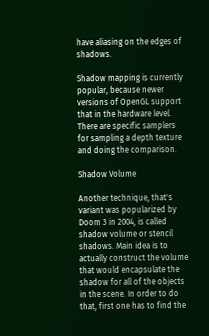have aliasing on the edges of shadows.

Shadow mapping is currently popular, because newer versions of OpenGL support that in the hardware level. There are specific samplers for sampling a depth texture and doing the comparison.

Shadow Volume

Another technique, that's variant was popularized by Doom 3 in 2004, is called shadow volume or stencil shadows. Main idea is to actually construct the volume that would encapsulate the shadow for all of the objects in the scene. In order to do that, first one has to find the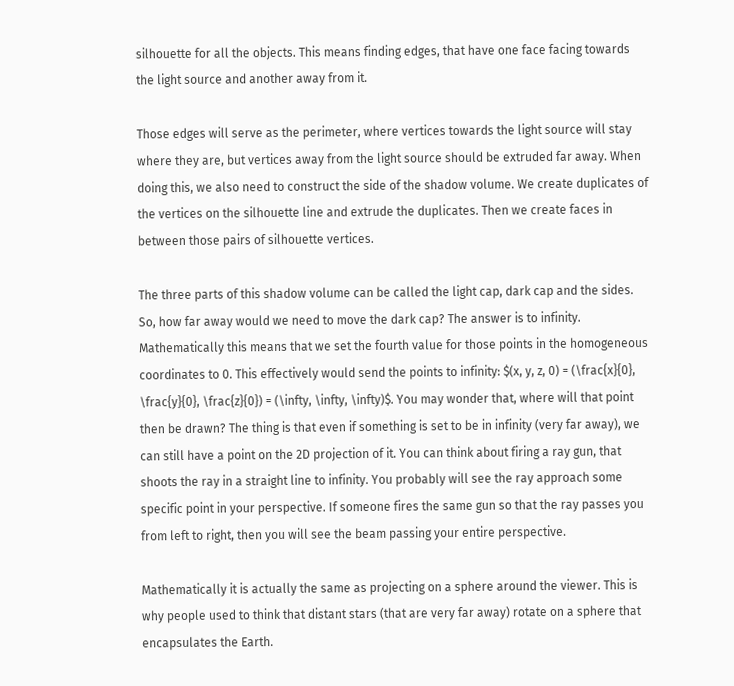silhouette for all the objects. This means finding edges, that have one face facing towards the light source and another away from it.

Those edges will serve as the perimeter, where vertices towards the light source will stay where they are, but vertices away from the light source should be extruded far away. When doing this, we also need to construct the side of the shadow volume. We create duplicates of the vertices on the silhouette line and extrude the duplicates. Then we create faces in between those pairs of silhouette vertices.

The three parts of this shadow volume can be called the light cap, dark cap and the sides. So, how far away would we need to move the dark cap? The answer is to infinity. Mathematically this means that we set the fourth value for those points in the homogeneous coordinates to 0. This effectively would send the points to infinity: $(x, y, z, 0) = (\frac{x}{0}, \frac{y}{0}, \frac{z}{0}) = (\infty, \infty, \infty)$. You may wonder that, where will that point then be drawn? The thing is that even if something is set to be in infinity (very far away), we can still have a point on the 2D projection of it. You can think about firing a ray gun, that shoots the ray in a straight line to infinity. You probably will see the ray approach some specific point in your perspective. If someone fires the same gun so that the ray passes you from left to right, then you will see the beam passing your entire perspective.

Mathematically it is actually the same as projecting on a sphere around the viewer. This is why people used to think that distant stars (that are very far away) rotate on a sphere that encapsulates the Earth.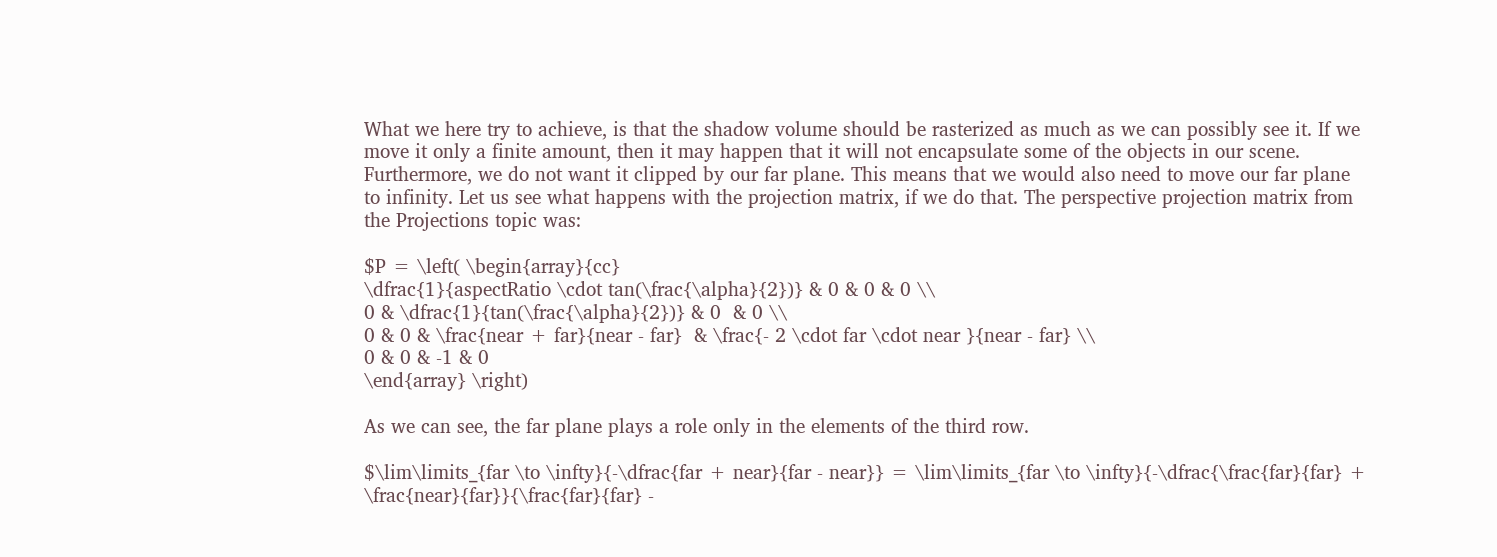What we here try to achieve, is that the shadow volume should be rasterized as much as we can possibly see it. If we move it only a finite amount, then it may happen that it will not encapsulate some of the objects in our scene. Furthermore, we do not want it clipped by our far plane. This means that we would also need to move our far plane to infinity. Let us see what happens with the projection matrix, if we do that. The perspective projection matrix from the Projections topic was:

$P = \left( \begin{array}{cc}
\dfrac{1}{aspectRatio \cdot tan(\frac{\alpha}{2})} & 0 & 0 & 0 \\
0 & \dfrac{1}{tan(\frac{\alpha}{2})} & 0  & 0 \\
0 & 0 & \frac{near + far}{near - far}  & \frac{- 2 \cdot far \cdot near }{near - far} \\
0 & 0 & -1 & 0
\end{array} \right)

As we can see, the far plane plays a role only in the elements of the third row.

$\lim\limits_{far \to \infty}{-\dfrac{far + near}{far - near}} = \lim\limits_{far \to \infty}{-\dfrac{\frac{far}{far} + \frac{near}{far}}{\frac{far}{far} -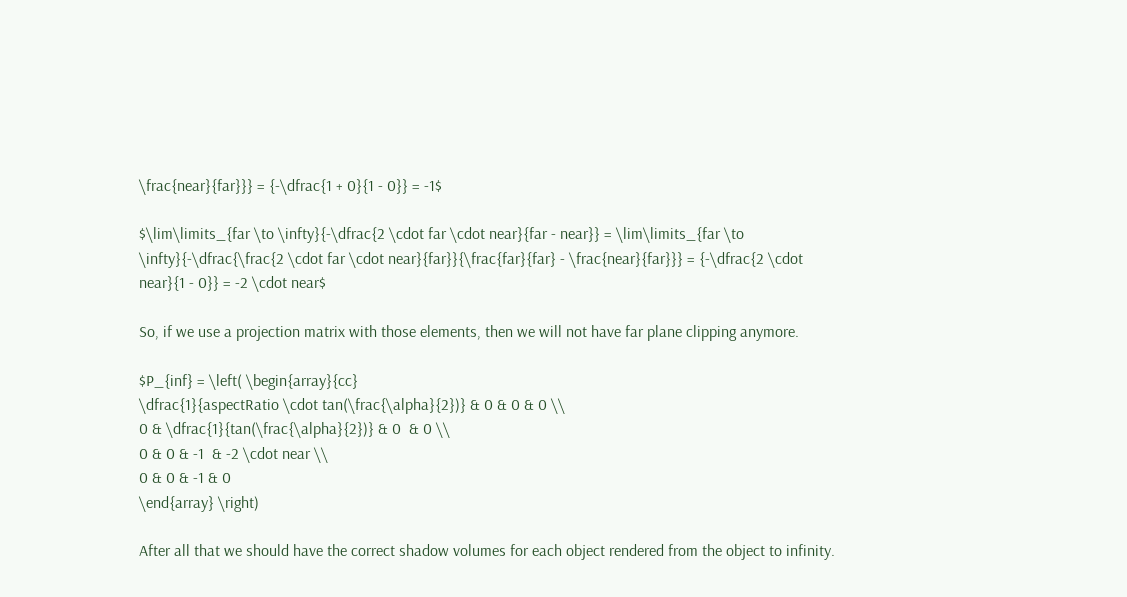\frac{near}{far}}} = {-\dfrac{1 + 0}{1 - 0}} = -1$

$\lim\limits_{far \to \infty}{-\dfrac{2 \cdot far \cdot near}{far - near}} = \lim\limits_{far \to \infty}{-\dfrac{\frac{2 \cdot far \cdot near}{far}}{\frac{far}{far} - \frac{near}{far}}} = {-\dfrac{2 \cdot near}{1 - 0}} = -2 \cdot near$

So, if we use a projection matrix with those elements, then we will not have far plane clipping anymore.

$P_{inf} = \left( \begin{array}{cc}
\dfrac{1}{aspectRatio \cdot tan(\frac{\alpha}{2})} & 0 & 0 & 0 \\
0 & \dfrac{1}{tan(\frac{\alpha}{2})} & 0  & 0 \\
0 & 0 & -1  & -2 \cdot near \\
0 & 0 & -1 & 0
\end{array} \right)

After all that we should have the correct shadow volumes for each object rendered from the object to infinity.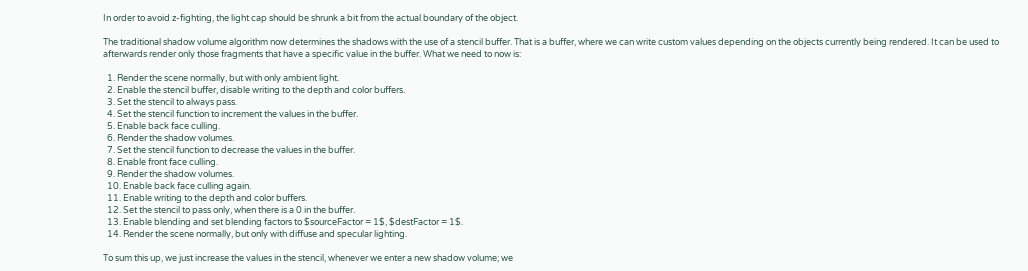In order to avoid z-fighting, the light cap should be shrunk a bit from the actual boundary of the object.

The traditional shadow volume algorithm now determines the shadows with the use of a stencil buffer. That is a buffer, where we can write custom values depending on the objects currently being rendered. It can be used to afterwards render only those fragments that have a specific value in the buffer. What we need to now is:

  1. Render the scene normally, but with only ambient light.
  2. Enable the stencil buffer, disable writing to the depth and color buffers.
  3. Set the stencil to always pass.
  4. Set the stencil function to increment the values in the buffer.
  5. Enable back face culling.
  6. Render the shadow volumes.
  7. Set the stencil function to decrease the values in the buffer.
  8. Enable front face culling.
  9. Render the shadow volumes.
  10. Enable back face culling again.
  11. Enable writing to the depth and color buffers.
  12. Set the stencil to pass only, when there is a 0 in the buffer.
  13. Enable blending and set blending factors to $sourceFactor = 1$, $destFactor = 1$.
  14. Render the scene normally, but only with diffuse and specular lighting.

To sum this up, we just increase the values in the stencil, whenever we enter a new shadow volume; we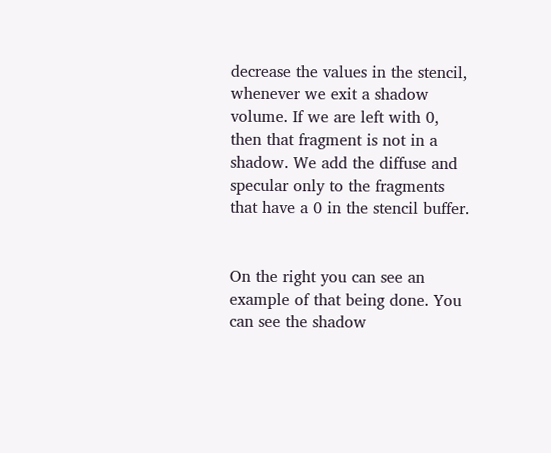decrease the values in the stencil, whenever we exit a shadow volume. If we are left with 0, then that fragment is not in a shadow. We add the diffuse and specular only to the fragments that have a 0 in the stencil buffer.


On the right you can see an example of that being done. You can see the shadow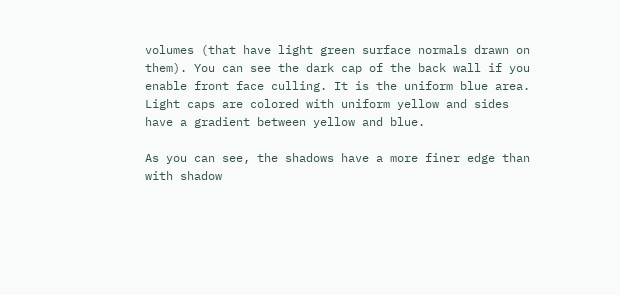volumes (that have light green surface normals drawn on them). You can see the dark cap of the back wall if you enable front face culling. It is the uniform blue area. Light caps are colored with uniform yellow and sides have a gradient between yellow and blue.

As you can see, the shadows have a more finer edge than with shadow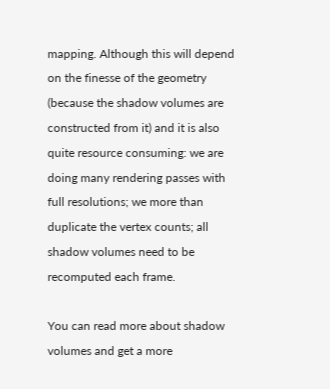mapping. Although this will depend on the finesse of the geometry (because the shadow volumes are constructed from it) and it is also quite resource consuming: we are doing many rendering passes with full resolutions; we more than duplicate the vertex counts; all shadow volumes need to be recomputed each frame.

You can read more about shadow volumes and get a more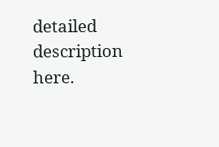detailed description here.